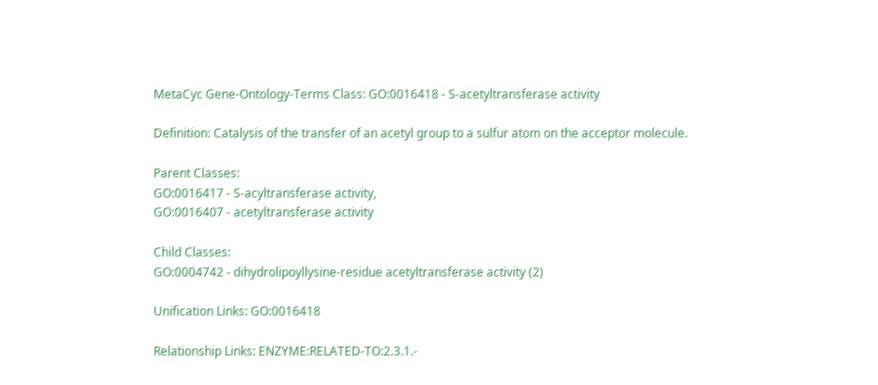MetaCyc Gene-Ontology-Terms Class: GO:0016418 - S-acetyltransferase activity

Definition: Catalysis of the transfer of an acetyl group to a sulfur atom on the acceptor molecule.

Parent Classes:
GO:0016417 - S-acyltransferase activity,
GO:0016407 - acetyltransferase activity

Child Classes:
GO:0004742 - dihydrolipoyllysine-residue acetyltransferase activity (2)

Unification Links: GO:0016418

Relationship Links: ENZYME:RELATED-TO:2.3.1.-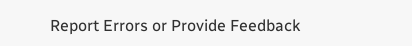Report Errors or Provide Feedback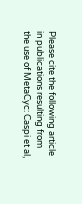Please cite the following article in publications resulting from the use of MetaCyc: Caspi et al,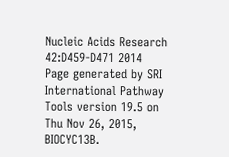Nucleic Acids Research 42:D459-D471 2014
Page generated by SRI International Pathway Tools version 19.5 on Thu Nov 26, 2015, BIOCYC13B.